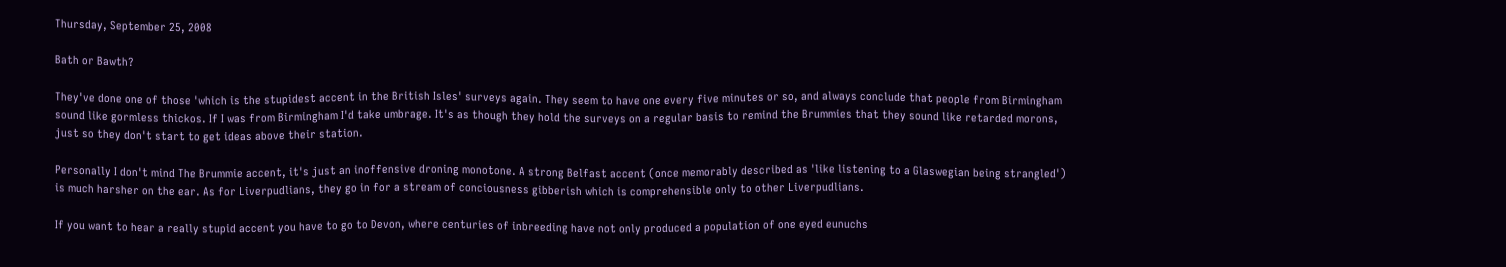Thursday, September 25, 2008

Bath or Bawth?

They've done one of those 'which is the stupidest accent in the British Isles' surveys again. They seem to have one every five minutes or so, and always conclude that people from Birmingham sound like gormless thickos. If I was from Birmingham I'd take umbrage. It's as though they hold the surveys on a regular basis to remind the Brummies that they sound like retarded morons, just so they don't start to get ideas above their station.

Personally I don't mind The Brummie accent, it's just an inoffensive droning monotone. A strong Belfast accent (once memorably described as 'like listening to a Glaswegian being strangled') is much harsher on the ear. As for Liverpudlians, they go in for a stream of conciousness gibberish which is comprehensible only to other Liverpudlians.

If you want to hear a really stupid accent you have to go to Devon, where centuries of inbreeding have not only produced a population of one eyed eunuchs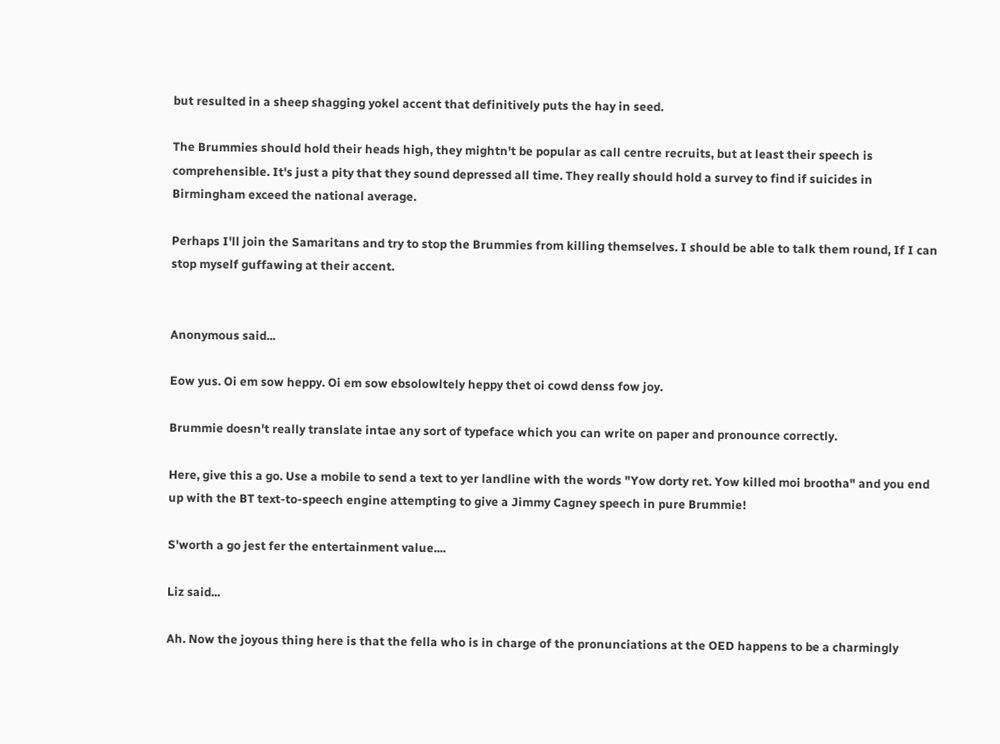but resulted in a sheep shagging yokel accent that definitively puts the hay in seed.

The Brummies should hold their heads high, they mightn't be popular as call centre recruits, but at least their speech is comprehensible. It's just a pity that they sound depressed all time. They really should hold a survey to find if suicides in Birmingham exceed the national average.

Perhaps I'll join the Samaritans and try to stop the Brummies from killing themselves. I should be able to talk them round, If I can stop myself guffawing at their accent.


Anonymous said...

Eow yus. Oi em sow heppy. Oi em sow ebsolowltely heppy thet oi cowd denss fow joy.

Brummie doesn't really translate intae any sort of typeface which you can write on paper and pronounce correctly.

Here, give this a go. Use a mobile to send a text to yer landline with the words "Yow dorty ret. Yow killed moi brootha" and you end up with the BT text-to-speech engine attempting to give a Jimmy Cagney speech in pure Brummie!

S'worth a go jest fer the entertainment value....

Liz said...

Ah. Now the joyous thing here is that the fella who is in charge of the pronunciations at the OED happens to be a charmingly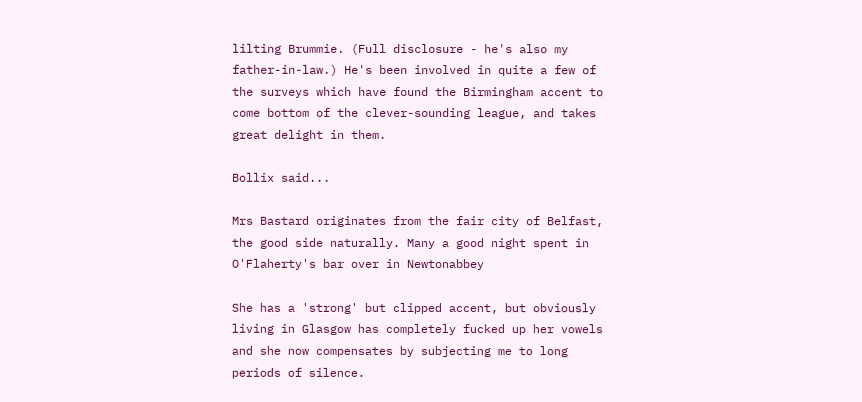lilting Brummie. (Full disclosure - he's also my father-in-law.) He's been involved in quite a few of the surveys which have found the Birmingham accent to come bottom of the clever-sounding league, and takes great delight in them.

Bollix said...

Mrs Bastard originates from the fair city of Belfast, the good side naturally. Many a good night spent in O'Flaherty's bar over in Newtonabbey

She has a 'strong' but clipped accent, but obviously living in Glasgow has completely fucked up her vowels and she now compensates by subjecting me to long periods of silence.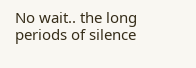No wait.. the long periods of silence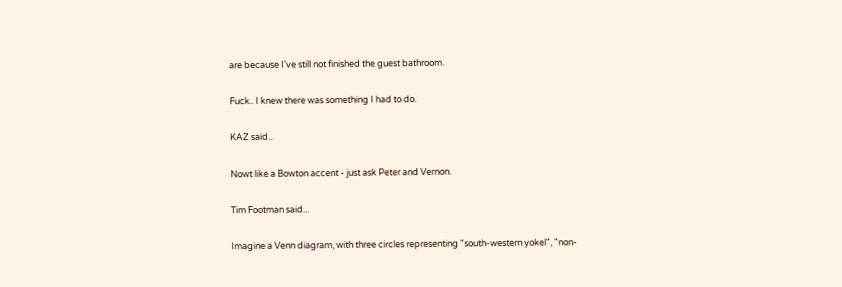are because I've still not finished the guest bathroom.

Fuck.. I knew there was something I had to do.

KAZ said...

Nowt like a Bowton accent - just ask Peter and Vernon.

Tim Footman said...

Imagine a Venn diagram, with three circles representing "south-western yokel", "non-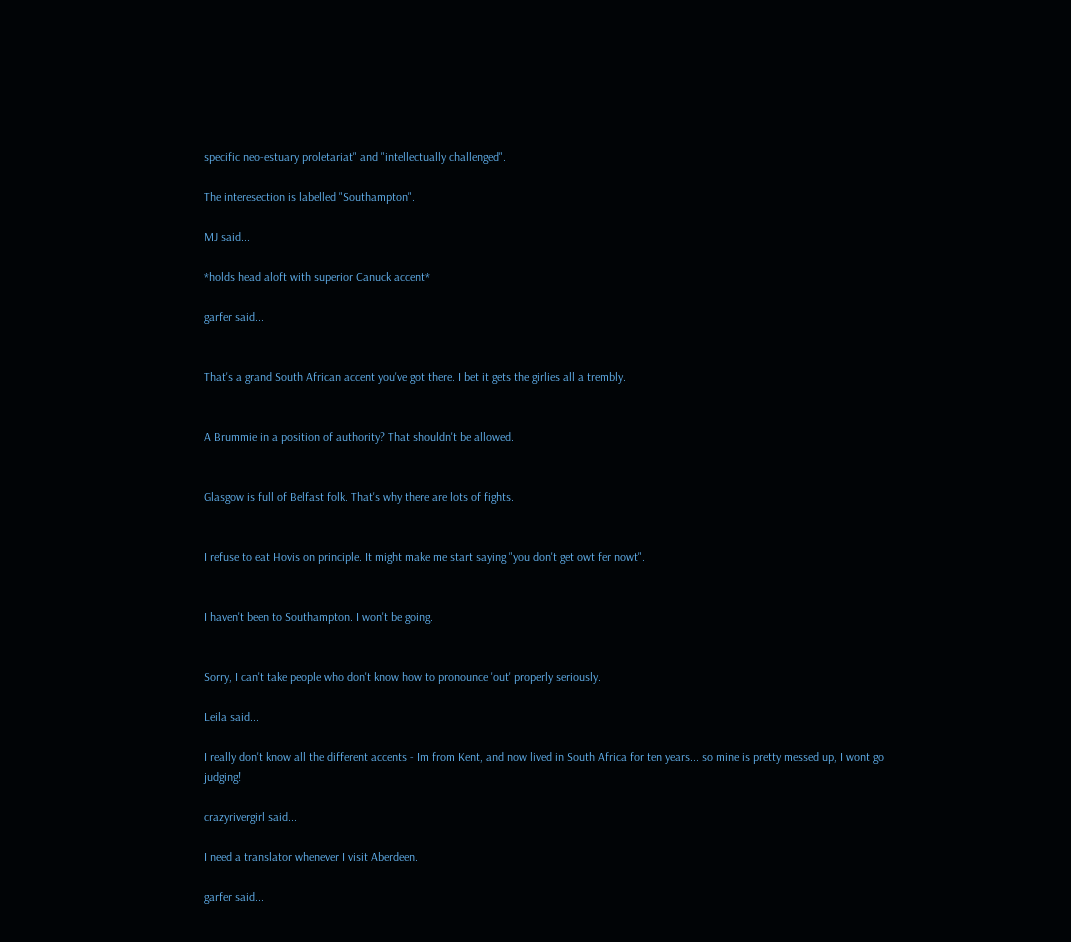specific neo-estuary proletariat" and "intellectually challenged".

The interesection is labelled "Southampton".

MJ said...

*holds head aloft with superior Canuck accent*

garfer said...


That's a grand South African accent you've got there. I bet it gets the girlies all a trembly.


A Brummie in a position of authority? That shouldn't be allowed.


Glasgow is full of Belfast folk. That's why there are lots of fights.


I refuse to eat Hovis on principle. It might make me start saying "you don't get owt fer nowt".


I haven't been to Southampton. I won't be going.


Sorry, I can't take people who don't know how to pronounce 'out' properly seriously.

Leila said...

I really don't know all the different accents - Im from Kent, and now lived in South Africa for ten years... so mine is pretty messed up, I wont go judging!

crazyrivergirl said...

I need a translator whenever I visit Aberdeen.

garfer said...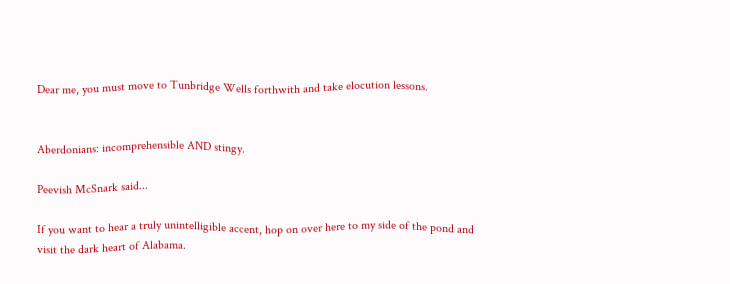Dear me, you must move to Tunbridge Wells forthwith and take elocution lessons.


Aberdonians: incomprehensible AND stingy.

Peevish McSnark said...

If you want to hear a truly unintelligible accent, hop on over here to my side of the pond and visit the dark heart of Alabama.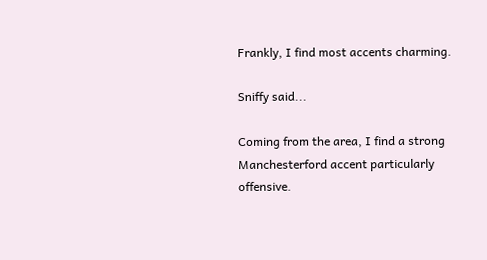Frankly, I find most accents charming.

Sniffy said...

Coming from the area, I find a strong Manchesterford accent particularly offensive.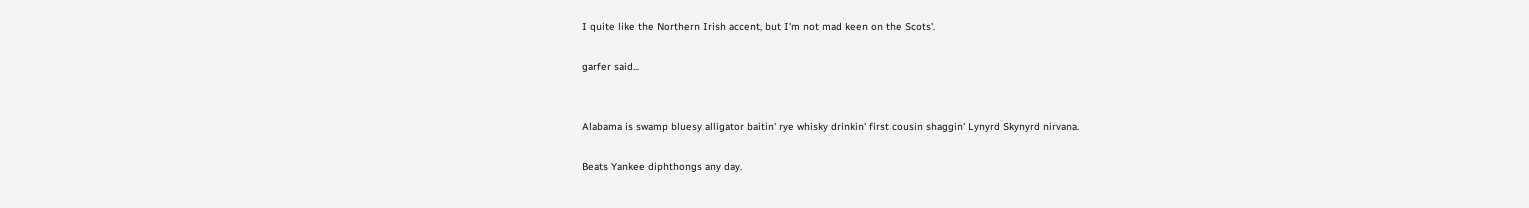I quite like the Northern Irish accent, but I'm not mad keen on the Scots'.

garfer said...


Alabama is swamp bluesy alligator baitin' rye whisky drinkin' first cousin shaggin' Lynyrd Skynyrd nirvana.

Beats Yankee diphthongs any day.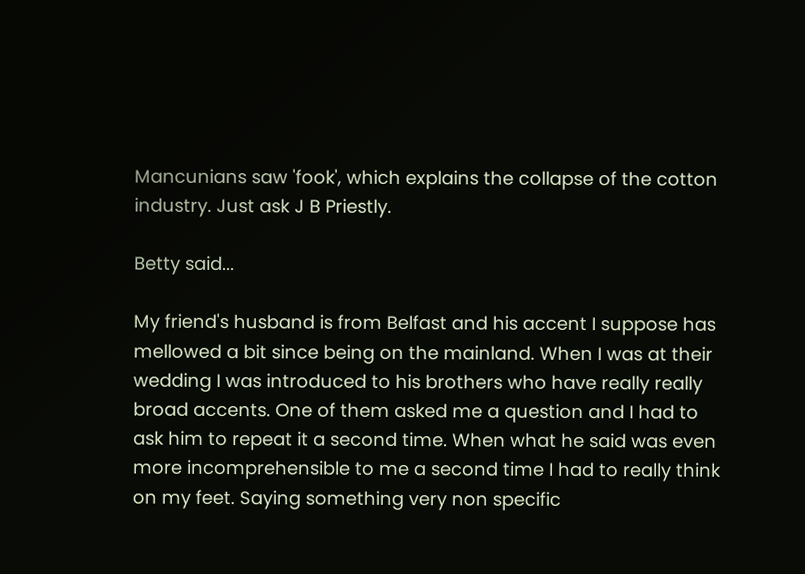Mancunians saw 'fook', which explains the collapse of the cotton industry. Just ask J B Priestly.

Betty said...

My friend's husband is from Belfast and his accent I suppose has mellowed a bit since being on the mainland. When I was at their wedding I was introduced to his brothers who have really really broad accents. One of them asked me a question and I had to ask him to repeat it a second time. When what he said was even more incomprehensible to me a second time I had to really think on my feet. Saying something very non specific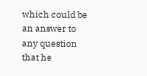which could be an answer to any question that he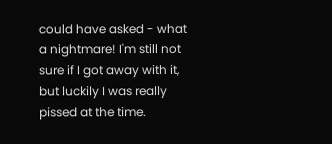could have asked - what a nightmare! I'm still not sure if I got away with it, but luckily I was really pissed at the time.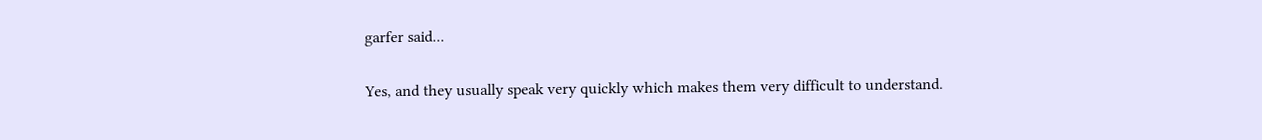garfer said...

Yes, and they usually speak very quickly which makes them very difficult to understand.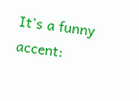It's a funny accent: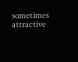sometimes attractive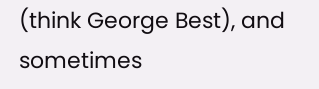(think George Best), and sometimes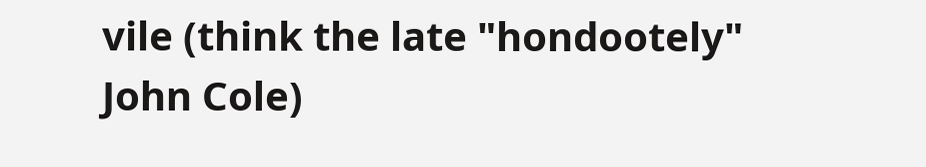vile (think the late "hondootely" John Cole)